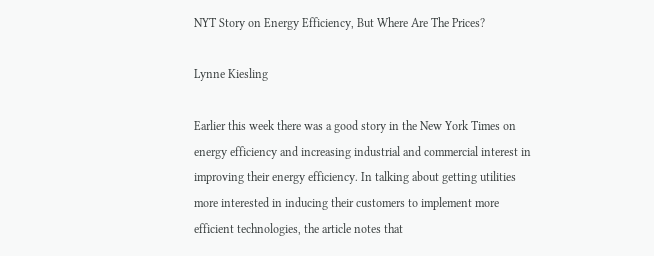NYT Story on Energy Efficiency, But Where Are The Prices?

Lynne Kiesling

Earlier this week there was a good story in the New York Times on energy efficiency and increasing industrial and commercial interest in improving their energy efficiency. In talking about getting utilities more interested in inducing their customers to implement more efficient technologies, the article notes that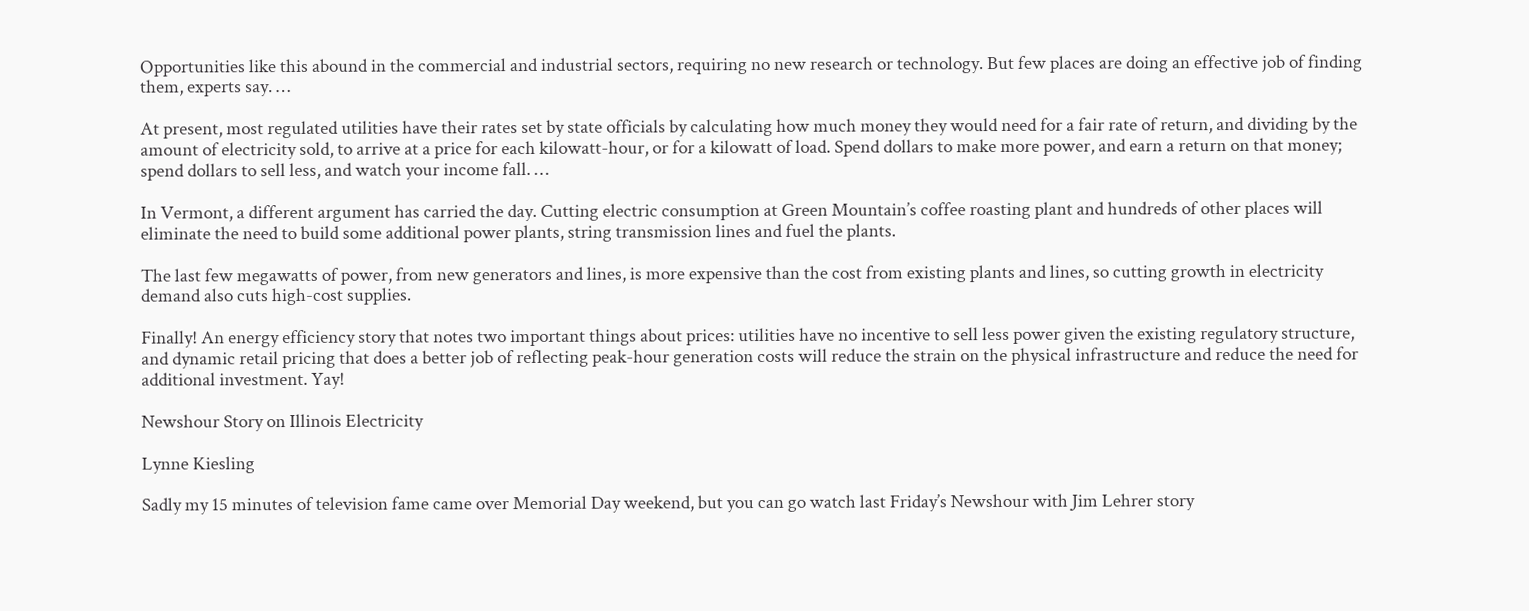Opportunities like this abound in the commercial and industrial sectors, requiring no new research or technology. But few places are doing an effective job of finding them, experts say. …

At present, most regulated utilities have their rates set by state officials by calculating how much money they would need for a fair rate of return, and dividing by the amount of electricity sold, to arrive at a price for each kilowatt-hour, or for a kilowatt of load. Spend dollars to make more power, and earn a return on that money; spend dollars to sell less, and watch your income fall. …

In Vermont, a different argument has carried the day. Cutting electric consumption at Green Mountain’s coffee roasting plant and hundreds of other places will eliminate the need to build some additional power plants, string transmission lines and fuel the plants.

The last few megawatts of power, from new generators and lines, is more expensive than the cost from existing plants and lines, so cutting growth in electricity demand also cuts high-cost supplies.

Finally! An energy efficiency story that notes two important things about prices: utilities have no incentive to sell less power given the existing regulatory structure, and dynamic retail pricing that does a better job of reflecting peak-hour generation costs will reduce the strain on the physical infrastructure and reduce the need for additional investment. Yay!

Newshour Story on Illinois Electricity

Lynne Kiesling

Sadly my 15 minutes of television fame came over Memorial Day weekend, but you can go watch last Friday’s Newshour with Jim Lehrer story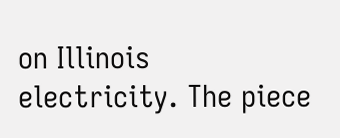on Illinois electricity. The piece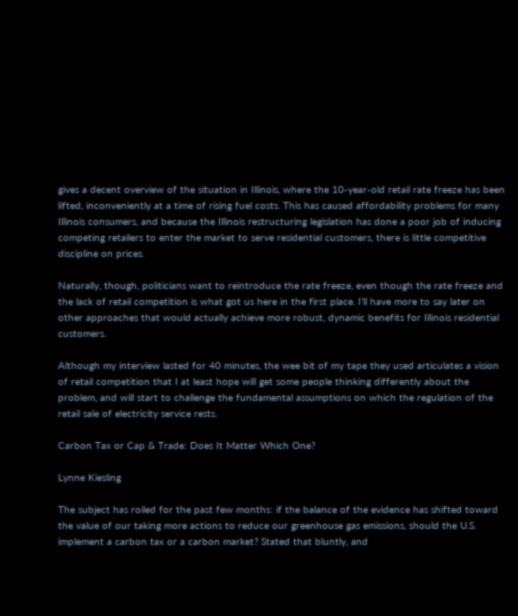gives a decent overview of the situation in Illinois, where the 10-year-old retail rate freeze has been lifted, inconveniently at a time of rising fuel costs. This has caused affordability problems for many Illinois consumers, and because the Illinois restructuring legislation has done a poor job of inducing competing retailers to enter the market to serve residential customers, there is little competitive discipline on prices.

Naturally, though, politicians want to reintroduce the rate freeze, even though the rate freeze and the lack of retail competition is what got us here in the first place. I’ll have more to say later on other approaches that would actually achieve more robust, dynamic benefits for Illinois residential customers.

Although my interview lasted for 40 minutes, the wee bit of my tape they used articulates a vision of retail competition that I at least hope will get some people thinking differently about the problem, and will start to challenge the fundamental assumptions on which the regulation of the retail sale of electricity service rests.

Carbon Tax or Cap & Trade: Does It Matter Which One?

Lynne Kiesling

The subject has roiled for the past few months: if the balance of the evidence has shifted toward the value of our taking more actions to reduce our greenhouse gas emissions, should the U.S. implement a carbon tax or a carbon market? Stated that bluntly, and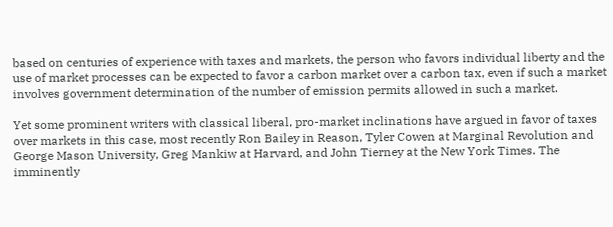based on centuries of experience with taxes and markets, the person who favors individual liberty and the use of market processes can be expected to favor a carbon market over a carbon tax, even if such a market involves government determination of the number of emission permits allowed in such a market.

Yet some prominent writers with classical liberal, pro-market inclinations have argued in favor of taxes over markets in this case, most recently Ron Bailey in Reason, Tyler Cowen at Marginal Revolution and George Mason University, Greg Mankiw at Harvard, and John Tierney at the New York Times. The imminently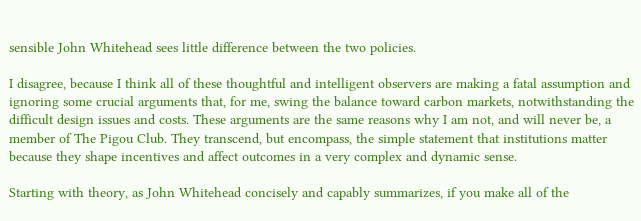sensible John Whitehead sees little difference between the two policies.

I disagree, because I think all of these thoughtful and intelligent observers are making a fatal assumption and ignoring some crucial arguments that, for me, swing the balance toward carbon markets, notwithstanding the difficult design issues and costs. These arguments are the same reasons why I am not, and will never be, a member of The Pigou Club. They transcend, but encompass, the simple statement that institutions matter because they shape incentives and affect outcomes in a very complex and dynamic sense.

Starting with theory, as John Whitehead concisely and capably summarizes, if you make all of the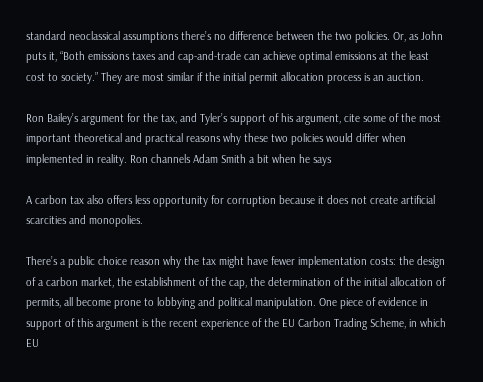standard neoclassical assumptions there’s no difference between the two policies. Or, as John puts it, “Both emissions taxes and cap-and-trade can achieve optimal emissions at the least cost to society.” They are most similar if the initial permit allocation process is an auction.

Ron Bailey’s argument for the tax, and Tyler’s support of his argument, cite some of the most important theoretical and practical reasons why these two policies would differ when implemented in reality. Ron channels Adam Smith a bit when he says

A carbon tax also offers less opportunity for corruption because it does not create artificial scarcities and monopolies.

There’s a public choice reason why the tax might have fewer implementation costs: the design of a carbon market, the establishment of the cap, the determination of the initial allocation of permits, all become prone to lobbying and political manipulation. One piece of evidence in support of this argument is the recent experience of the EU Carbon Trading Scheme, in which EU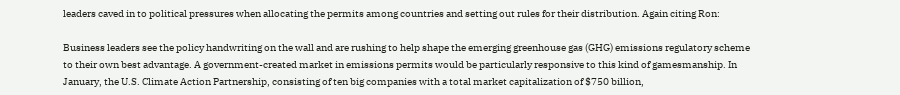leaders caved in to political pressures when allocating the permits among countries and setting out rules for their distribution. Again citing Ron:

Business leaders see the policy handwriting on the wall and are rushing to help shape the emerging greenhouse gas (GHG) emissions regulatory scheme to their own best advantage. A government-created market in emissions permits would be particularly responsive to this kind of gamesmanship. In January, the U.S. Climate Action Partnership, consisting of ten big companies with a total market capitalization of $750 billion,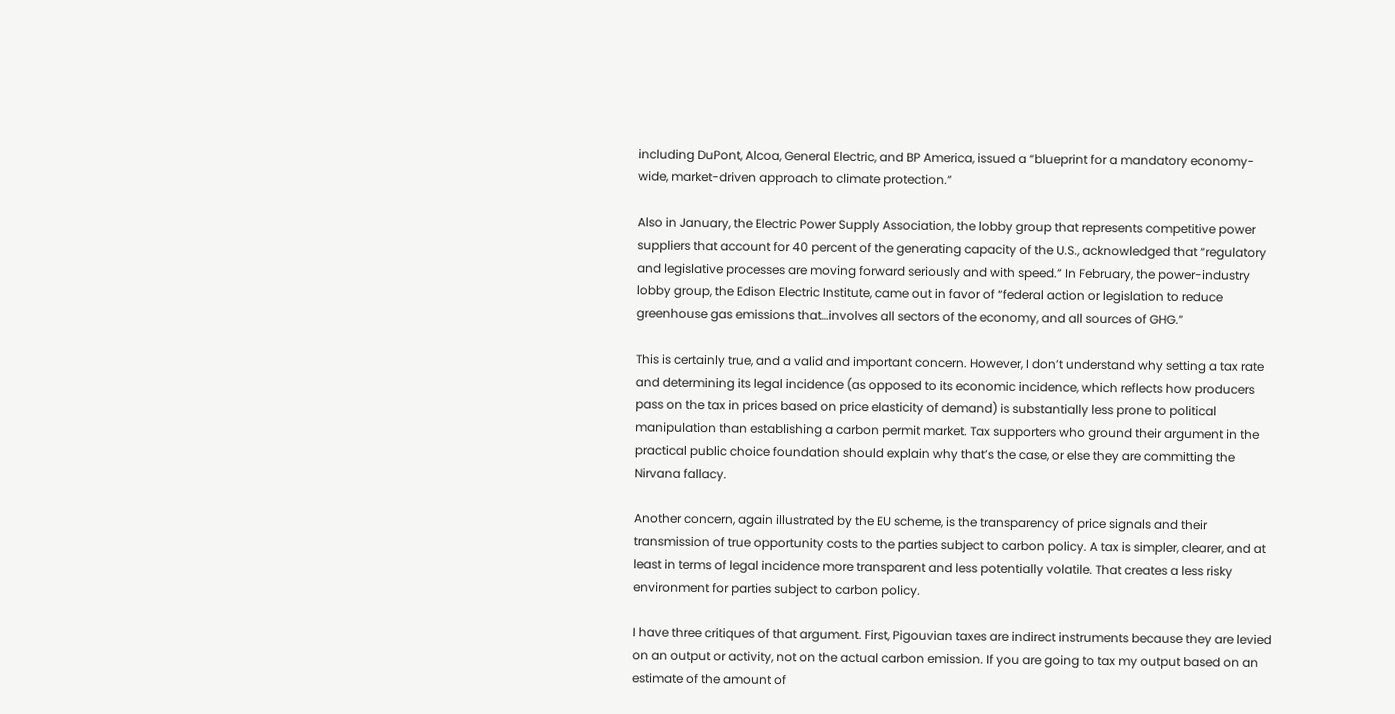including DuPont, Alcoa, General Electric, and BP America, issued a “blueprint for a mandatory economy-wide, market-driven approach to climate protection.”

Also in January, the Electric Power Supply Association, the lobby group that represents competitive power suppliers that account for 40 percent of the generating capacity of the U.S., acknowledged that “regulatory and legislative processes are moving forward seriously and with speed.” In February, the power-industry lobby group, the Edison Electric Institute, came out in favor of “federal action or legislation to reduce greenhouse gas emissions that…involves all sectors of the economy, and all sources of GHG.”

This is certainly true, and a valid and important concern. However, I don’t understand why setting a tax rate and determining its legal incidence (as opposed to its economic incidence, which reflects how producers pass on the tax in prices based on price elasticity of demand) is substantially less prone to political manipulation than establishing a carbon permit market. Tax supporters who ground their argument in the practical public choice foundation should explain why that’s the case, or else they are committing the Nirvana fallacy.

Another concern, again illustrated by the EU scheme, is the transparency of price signals and their transmission of true opportunity costs to the parties subject to carbon policy. A tax is simpler, clearer, and at least in terms of legal incidence more transparent and less potentially volatile. That creates a less risky environment for parties subject to carbon policy.

I have three critiques of that argument. First, Pigouvian taxes are indirect instruments because they are levied on an output or activity, not on the actual carbon emission. If you are going to tax my output based on an estimate of the amount of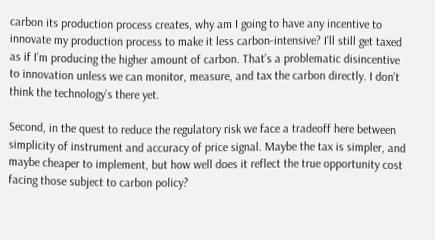carbon its production process creates, why am I going to have any incentive to innovate my production process to make it less carbon-intensive? I’ll still get taxed as if I’m producing the higher amount of carbon. That’s a problematic disincentive to innovation unless we can monitor, measure, and tax the carbon directly. I don’t think the technology’s there yet.

Second, in the quest to reduce the regulatory risk we face a tradeoff here between simplicity of instrument and accuracy of price signal. Maybe the tax is simpler, and maybe cheaper to implement, but how well does it reflect the true opportunity cost facing those subject to carbon policy?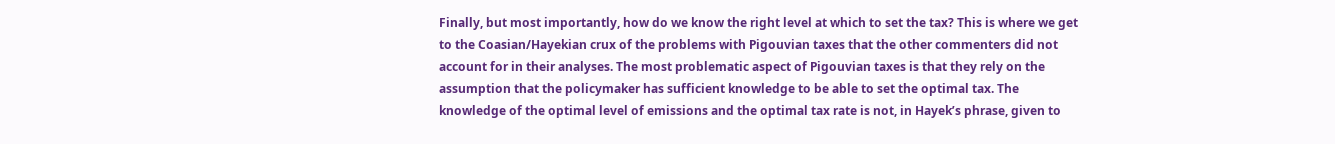Finally, but most importantly, how do we know the right level at which to set the tax? This is where we get to the Coasian/Hayekian crux of the problems with Pigouvian taxes that the other commenters did not account for in their analyses. The most problematic aspect of Pigouvian taxes is that they rely on the assumption that the policymaker has sufficient knowledge to be able to set the optimal tax. The knowledge of the optimal level of emissions and the optimal tax rate is not, in Hayek’s phrase, given to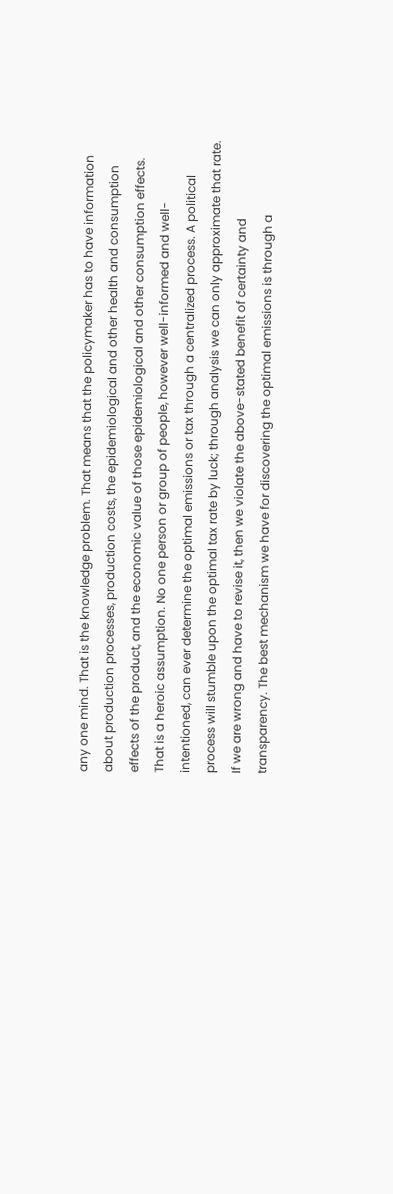any one mind. That is the knowledge problem. That means that the policymaker has to have information about production processes, production costs, the epidemiological and other health and consumption effects of the product, and the economic value of those epidemiological and other consumption effects. That is a heroic assumption. No one person or group of people, however well-informed and well-intentioned, can ever determine the optimal emissions or tax through a centralized process. A political process will stumble upon the optimal tax rate by luck; through analysis we can only approximate that rate. If we are wrong and have to revise it, then we violate the above-stated benefit of certainty and transparency. The best mechanism we have for discovering the optimal emissions is through a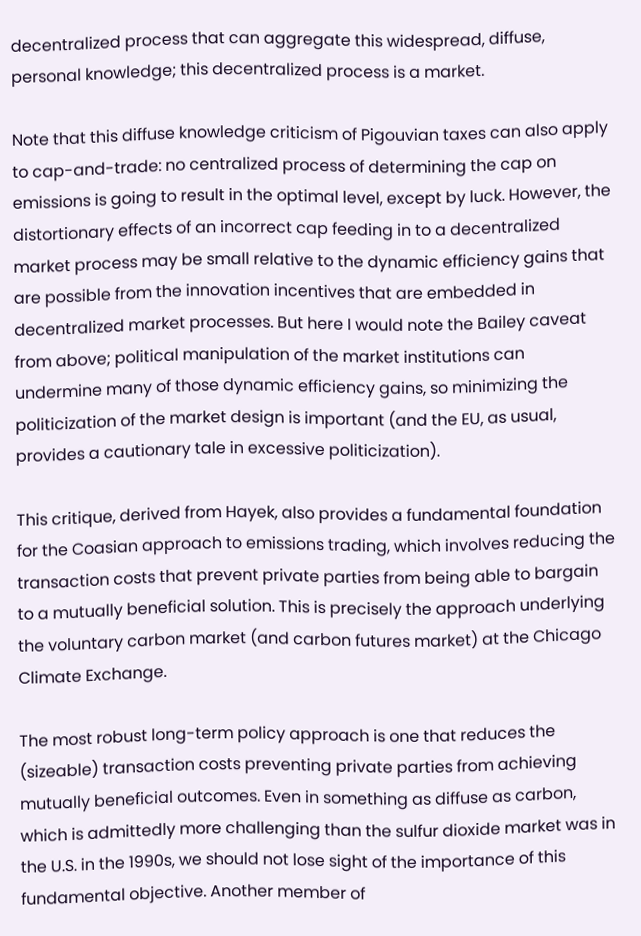decentralized process that can aggregate this widespread, diffuse, personal knowledge; this decentralized process is a market.

Note that this diffuse knowledge criticism of Pigouvian taxes can also apply to cap-and-trade: no centralized process of determining the cap on emissions is going to result in the optimal level, except by luck. However, the distortionary effects of an incorrect cap feeding in to a decentralized market process may be small relative to the dynamic efficiency gains that are possible from the innovation incentives that are embedded in decentralized market processes. But here I would note the Bailey caveat from above; political manipulation of the market institutions can undermine many of those dynamic efficiency gains, so minimizing the politicization of the market design is important (and the EU, as usual, provides a cautionary tale in excessive politicization).

This critique, derived from Hayek, also provides a fundamental foundation for the Coasian approach to emissions trading, which involves reducing the transaction costs that prevent private parties from being able to bargain to a mutually beneficial solution. This is precisely the approach underlying the voluntary carbon market (and carbon futures market) at the Chicago Climate Exchange.

The most robust long-term policy approach is one that reduces the (sizeable) transaction costs preventing private parties from achieving mutually beneficial outcomes. Even in something as diffuse as carbon, which is admittedly more challenging than the sulfur dioxide market was in the U.S. in the 1990s, we should not lose sight of the importance of this fundamental objective. Another member of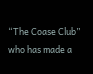“The Coase Club” who has made a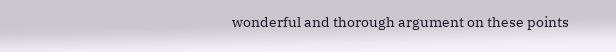wonderful and thorough argument on these points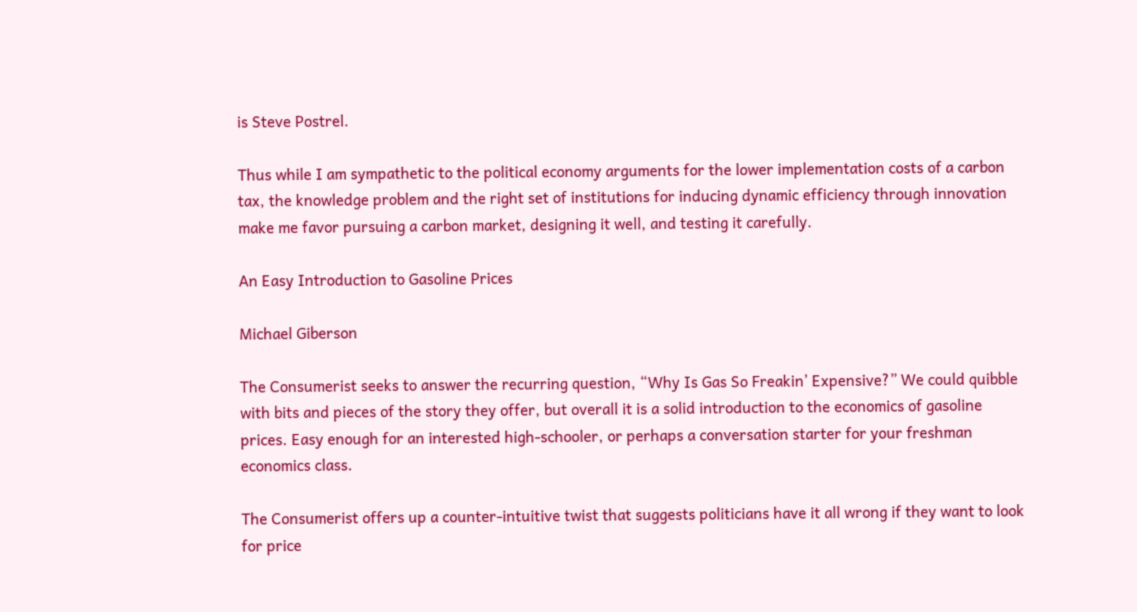is Steve Postrel.

Thus while I am sympathetic to the political economy arguments for the lower implementation costs of a carbon tax, the knowledge problem and the right set of institutions for inducing dynamic efficiency through innovation make me favor pursuing a carbon market, designing it well, and testing it carefully.

An Easy Introduction to Gasoline Prices

Michael Giberson

The Consumerist seeks to answer the recurring question, “Why Is Gas So Freakin’ Expensive?” We could quibble with bits and pieces of the story they offer, but overall it is a solid introduction to the economics of gasoline prices. Easy enough for an interested high-schooler, or perhaps a conversation starter for your freshman economics class.

The Consumerist offers up a counter-intuitive twist that suggests politicians have it all wrong if they want to look for price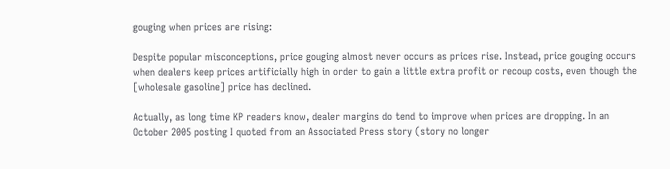gouging when prices are rising:

Despite popular misconceptions, price gouging almost never occurs as prices rise. Instead, price gouging occurs when dealers keep prices artificially high in order to gain a little extra profit or recoup costs, even though the [wholesale gasoline] price has declined.

Actually, as long time KP readers know, dealer margins do tend to improve when prices are dropping. In an October 2005 posting I quoted from an Associated Press story (story no longer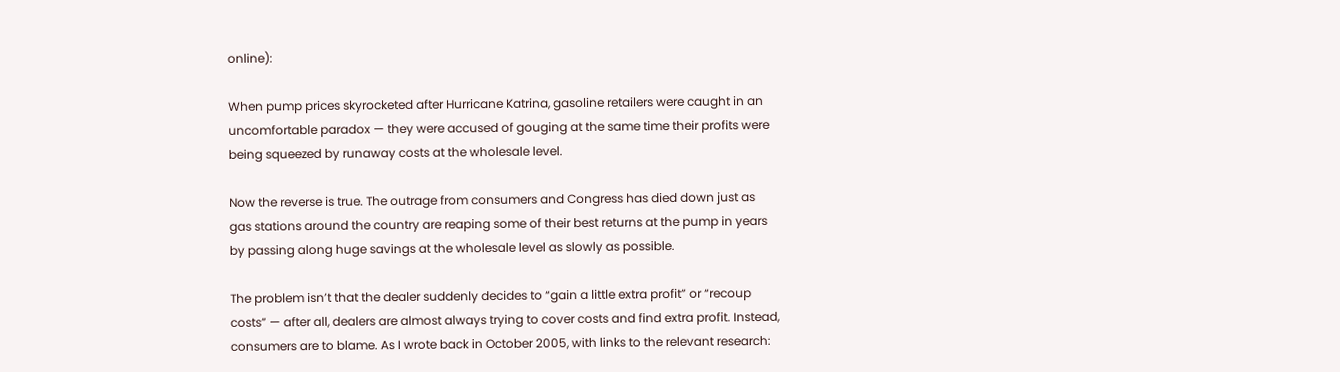online):

When pump prices skyrocketed after Hurricane Katrina, gasoline retailers were caught in an uncomfortable paradox — they were accused of gouging at the same time their profits were being squeezed by runaway costs at the wholesale level.

Now the reverse is true. The outrage from consumers and Congress has died down just as gas stations around the country are reaping some of their best returns at the pump in years by passing along huge savings at the wholesale level as slowly as possible.

The problem isn’t that the dealer suddenly decides to “gain a little extra profit” or “recoup costs” — after all, dealers are almost always trying to cover costs and find extra profit. Instead, consumers are to blame. As I wrote back in October 2005, with links to the relevant research: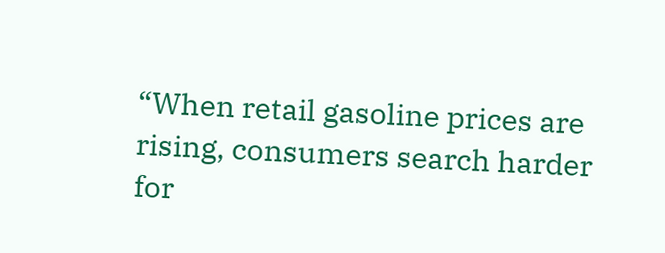“When retail gasoline prices are rising, consumers search harder for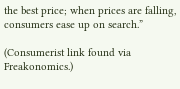the best price; when prices are falling, consumers ease up on search.”

(Consumerist link found via Freakonomics.)